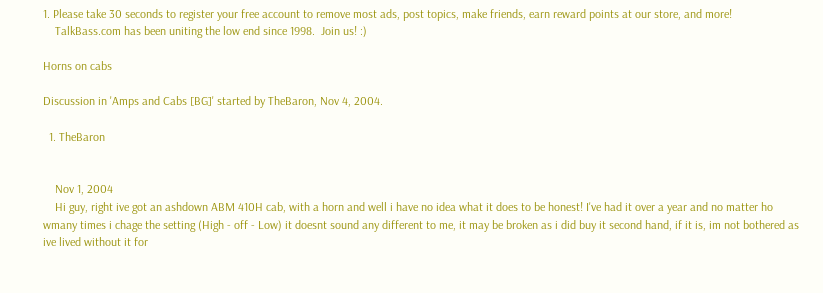1. Please take 30 seconds to register your free account to remove most ads, post topics, make friends, earn reward points at our store, and more!
    TalkBass.com has been uniting the low end since 1998.  Join us! :)

Horns on cabs

Discussion in 'Amps and Cabs [BG]' started by TheBaron, Nov 4, 2004.

  1. TheBaron


    Nov 1, 2004
    Hi guy, right ive got an ashdown ABM 410H cab, with a horn and well i have no idea what it does to be honest! I've had it over a year and no matter ho wmany times i chage the setting (High - off - Low) it doesnt sound any different to me, it may be broken as i did buy it second hand, if it is, im not bothered as ive lived without it for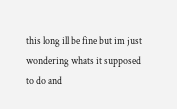this long ill be fine but im just wondering whats it supposed to do and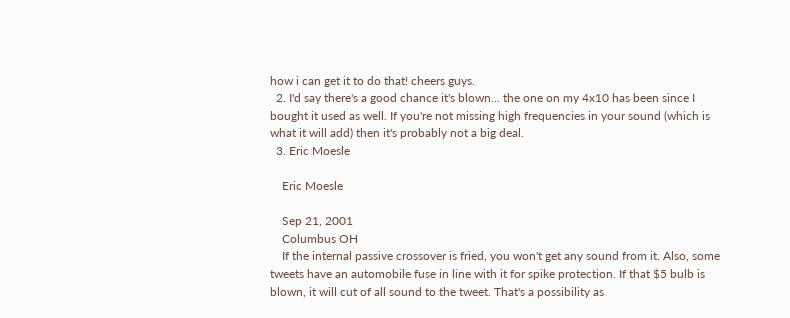how i can get it to do that! cheers guys.
  2. I'd say there's a good chance it's blown... the one on my 4x10 has been since I bought it used as well. If you're not missing high frequencies in your sound (which is what it will add) then it's probably not a big deal.
  3. Eric Moesle

    Eric Moesle

    Sep 21, 2001
    Columbus OH
    If the internal passive crossover is fried, you won't get any sound from it. Also, some tweets have an automobile fuse in line with it for spike protection. If that $5 bulb is blown, it will cut of all sound to the tweet. That's a possibility as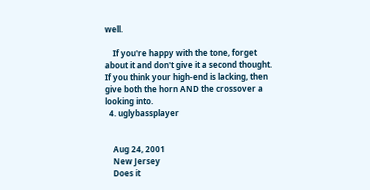well.

    If you're happy with the tone, forget about it and don't give it a second thought. If you think your high-end is lacking, then give both the horn AND the crossover a looking into.
  4. uglybassplayer


    Aug 24, 2001
    New Jersey
    Does it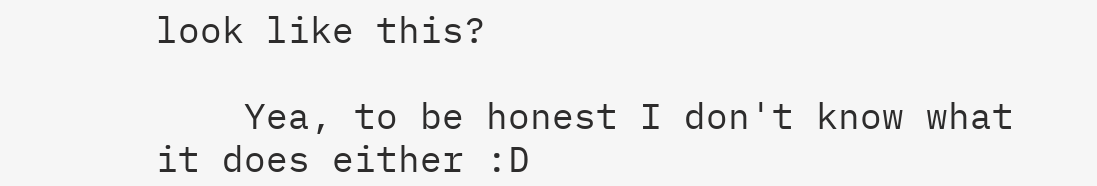look like this?

    Yea, to be honest I don't know what it does either :D